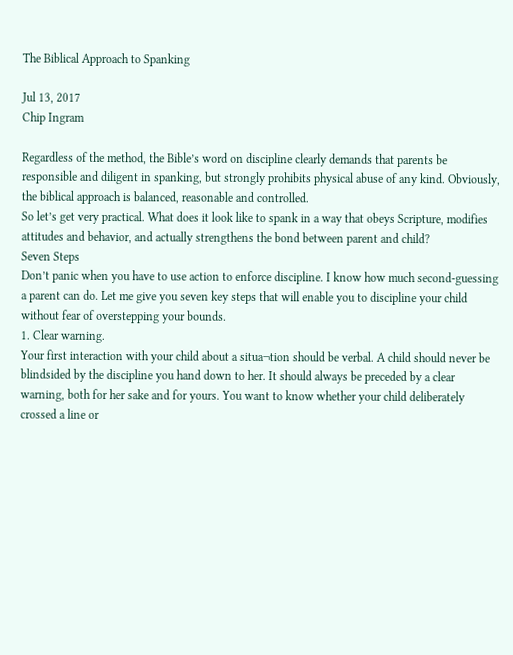The Biblical Approach to Spanking

Jul 13, 2017
Chip Ingram

Regardless of the method, the Bible’s word on discipline clearly demands that parents be responsible and diligent in spanking, but strongly prohibits physical abuse of any kind. Obviously, the biblical approach is balanced, reasonable and controlled.
So let’s get very practical. What does it look like to spank in a way that obeys Scripture, modifies attitudes and behavior, and actually strengthens the bond between parent and child?
Seven Steps
Don’t panic when you have to use action to enforce discipline. I know how much second-guessing a parent can do. Let me give you seven key steps that will enable you to discipline your child without fear of overstepping your bounds.
1. Clear warning.
Your first interaction with your child about a situa¬tion should be verbal. A child should never be blindsided by the discipline you hand down to her. It should always be preceded by a clear warning, both for her sake and for yours. You want to know whether your child deliberately crossed a line or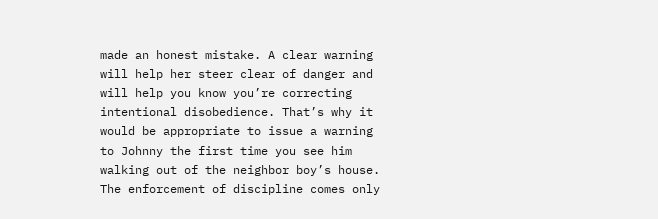made an honest mistake. A clear warning will help her steer clear of danger and will help you know you’re correcting intentional disobedience. That’s why it would be appropriate to issue a warning to Johnny the first time you see him walking out of the neighbor boy’s house.
The enforcement of discipline comes only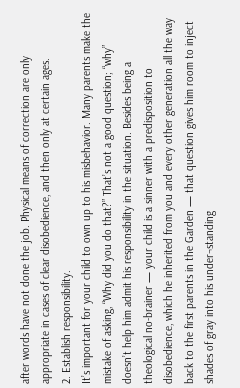after words have not done the job. Physical means of correction are only appropriate in cases of clear disobedience, and then only at certain ages.
2. Establish responsibility.
It’s important for your child to own up to his misbehavior. Many parents make the mistake of asking, “Why did you do that?” That’s not a good question; “why” doesn’t help him admit his responsibility in the situation. Besides being a theological no-brainer — your child is a sinner with a predisposition to disobedience, which he inherited from you and every other generation all the way back to the first parents in the Garden — that question gives him room to inject shades of gray into his under¬standing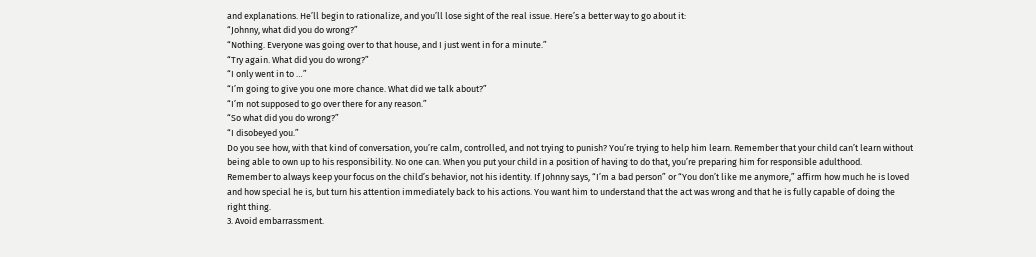and explanations. He’ll begin to rationalize, and you’ll lose sight of the real issue. Here’s a better way to go about it:
“Johnny, what did you do wrong?”
“Nothing. Everyone was going over to that house, and I just went in for a minute.”
“Try again. What did you do wrong?”
“I only went in to …”
“I’m going to give you one more chance. What did we talk about?”
“I’m not supposed to go over there for any reason.”
“So what did you do wrong?”
“I disobeyed you.”
Do you see how, with that kind of conversation, you’re calm, controlled, and not trying to punish? You’re trying to help him learn. Remember that your child can’t learn without being able to own up to his responsibility. No one can. When you put your child in a position of having to do that, you’re preparing him for responsible adulthood.
Remember to always keep your focus on the child’s behavior, not his identity. If Johnny says, “I’m a bad person” or “You don’t like me anymore,” affirm how much he is loved and how special he is, but turn his attention immediately back to his actions. You want him to understand that the act was wrong and that he is fully capable of doing the right thing.
3. Avoid embarrassment.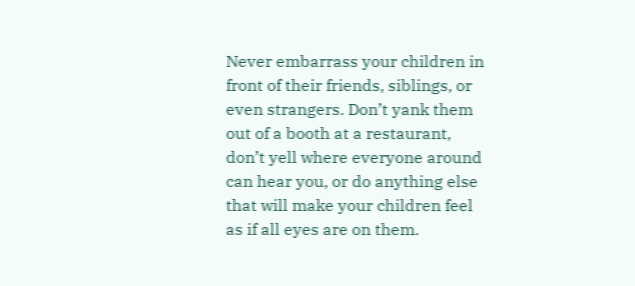Never embarrass your children in front of their friends, siblings, or even strangers. Don’t yank them out of a booth at a restaurant, don’t yell where everyone around can hear you, or do anything else that will make your children feel as if all eyes are on them.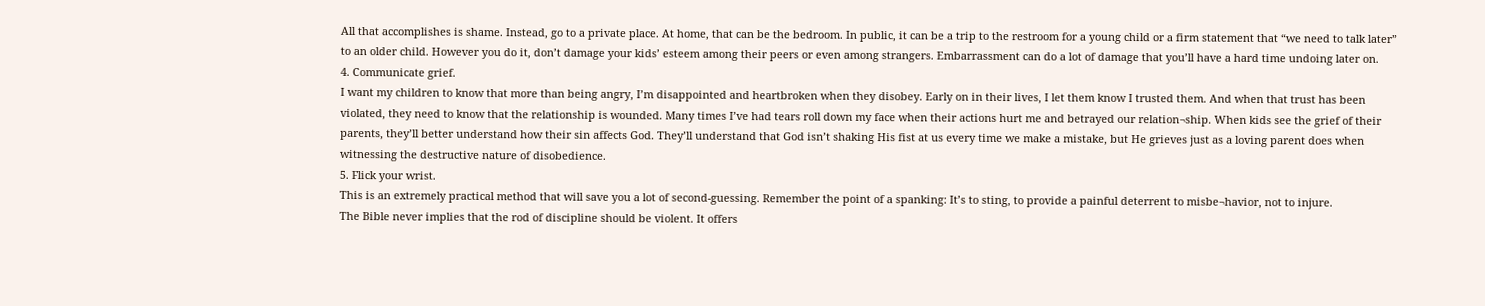All that accomplishes is shame. Instead, go to a private place. At home, that can be the bedroom. In public, it can be a trip to the restroom for a young child or a firm statement that “we need to talk later” to an older child. However you do it, don’t damage your kids’ esteem among their peers or even among strangers. Embarrassment can do a lot of damage that you’ll have a hard time undoing later on.
4. Communicate grief.
I want my children to know that more than being angry, I’m disappointed and heartbroken when they disobey. Early on in their lives, I let them know I trusted them. And when that trust has been violated, they need to know that the relationship is wounded. Many times I’ve had tears roll down my face when their actions hurt me and betrayed our relation¬ship. When kids see the grief of their parents, they’ll better understand how their sin affects God. They’ll understand that God isn’t shaking His fist at us every time we make a mistake, but He grieves just as a loving parent does when witnessing the destructive nature of disobedience.
5. Flick your wrist.
This is an extremely practical method that will save you a lot of second-guessing. Remember the point of a spanking: It’s to sting, to provide a painful deterrent to misbe¬havior, not to injure.
The Bible never implies that the rod of discipline should be violent. It offers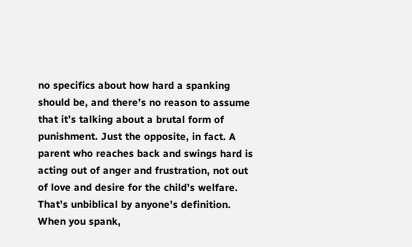no specifics about how hard a spanking should be, and there’s no reason to assume that it’s talking about a brutal form of punishment. Just the opposite, in fact. A parent who reaches back and swings hard is acting out of anger and frustration, not out of love and desire for the child’s welfare. That’s unbiblical by anyone’s definition.
When you spank,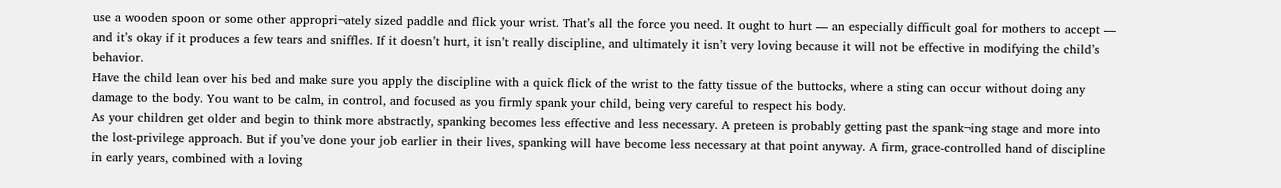use a wooden spoon or some other appropri¬ately sized paddle and flick your wrist. That’s all the force you need. It ought to hurt — an especially difficult goal for mothers to accept — and it’s okay if it produces a few tears and sniffles. If it doesn’t hurt, it isn’t really discipline, and ultimately it isn’t very loving because it will not be effective in modifying the child’s behavior.
Have the child lean over his bed and make sure you apply the discipline with a quick flick of the wrist to the fatty tissue of the buttocks, where a sting can occur without doing any damage to the body. You want to be calm, in control, and focused as you firmly spank your child, being very careful to respect his body.
As your children get older and begin to think more abstractly, spanking becomes less effective and less necessary. A preteen is probably getting past the spank¬ing stage and more into the lost-privilege approach. But if you’ve done your job earlier in their lives, spanking will have become less necessary at that point anyway. A firm, grace-controlled hand of discipline in early years, combined with a loving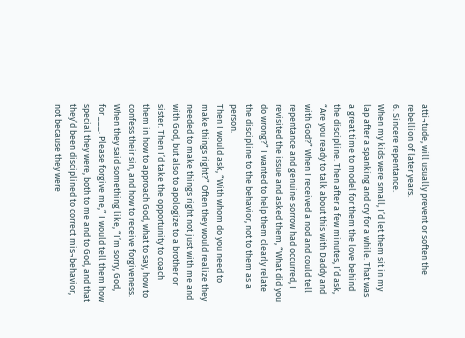atti¬tude, will usually prevent or soften the rebellion of later years.
6. Sincere repentance.
When my kids were small, I’d let them sit in my lap after a spanking and cry for a while. That was a great time to model for them the love behind the discipline. Then after a few minutes, I’d ask, “Are you ready to talk about this with Daddy and with God?” When I received a nod and could tell repentance and genuine sorrow had occurred, I revisited the issue and asked them, “What did you do wrong?” I wanted to help them clearly relate the discipline to the behavior, not to them as a person.
Then I would ask, “With whom do you need to make things right?” Often they would realize they needed to make things right not just with me and with God, but also to apologize to a brother or sister. Then I’d take the opportunity to coach them in how to approach God, what to say, how to confess their sin, and how to receive forgiveness. When they said something like, “I’m sorry, God, for ___. Please forgive me,” I would tell them how special they were, both to me and to God, and that they’d been disciplined to correct mis¬behavior, not because they were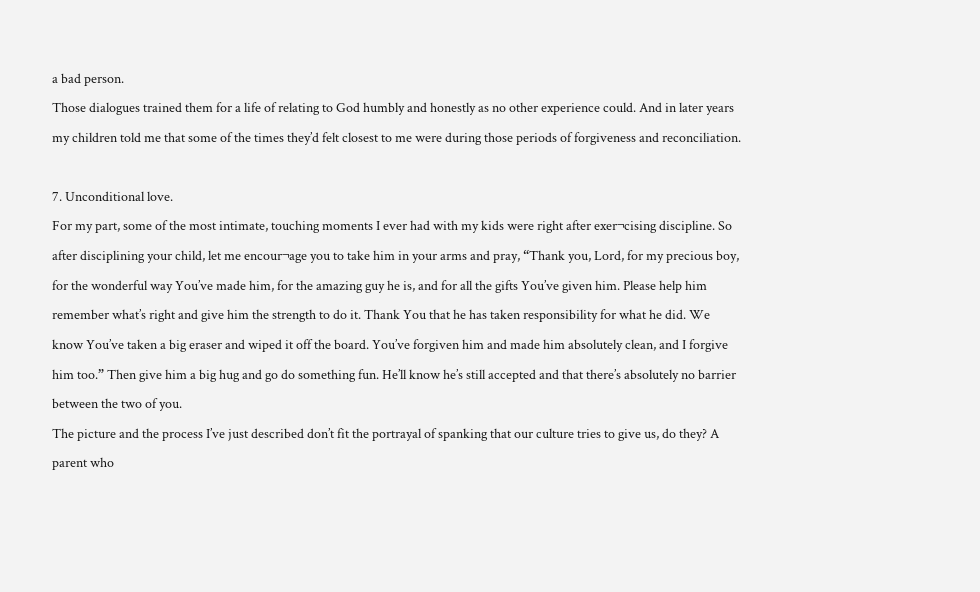a bad person.
Those dialogues trained them for a life of relating to God humbly and honestly as no other experience could. And in later years my children told me that some of the times they’d felt closest to me were during those periods of forgiveness and reconciliation.

7. Unconditional love.
For my part, some of the most intimate, touching moments I ever had with my kids were right after exer¬cising discipline. So after disciplining your child, let me encour¬age you to take him in your arms and pray, “Thank you, Lord, for my precious boy, for the wonderful way You’ve made him, for the amazing guy he is, and for all the gifts You’ve given him. Please help him remember what’s right and give him the strength to do it. Thank You that he has taken responsibility for what he did. We know You’ve taken a big eraser and wiped it off the board. You’ve forgiven him and made him absolutely clean, and I forgive him too.” Then give him a big hug and go do something fun. He’ll know he’s still accepted and that there’s absolutely no barrier between the two of you.
The picture and the process I’ve just described don’t fit the portrayal of spanking that our culture tries to give us, do they? A parent who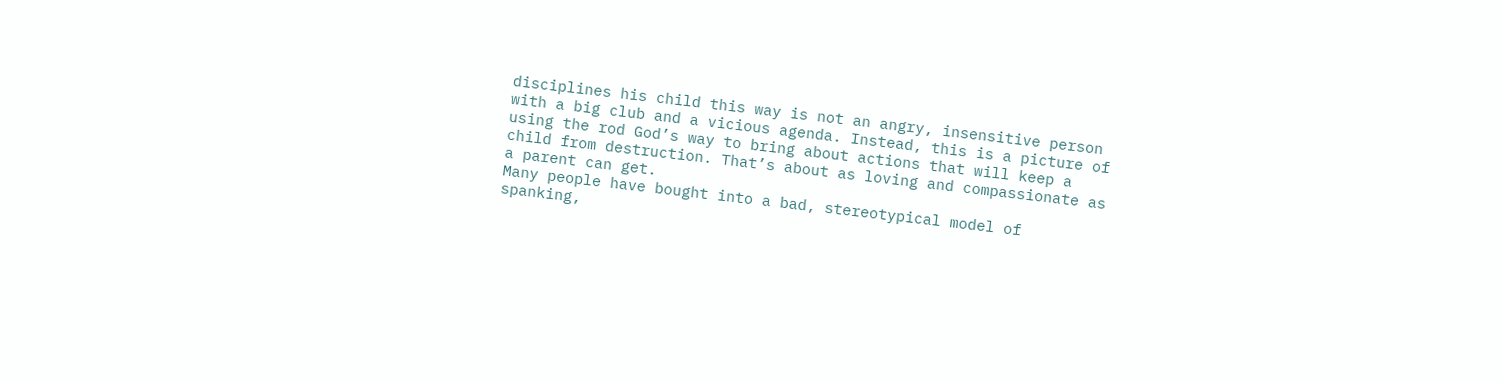disciplines his child this way is not an angry, insensitive person with a big club and a vicious agenda. Instead, this is a picture of using the rod God’s way to bring about actions that will keep a child from destruction. That’s about as loving and compassionate as a parent can get.
Many people have bought into a bad, stereotypical model of spanking,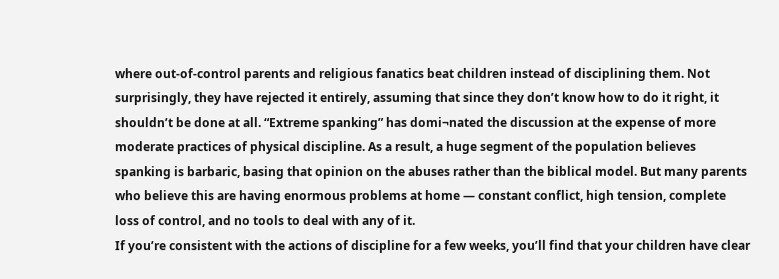where out-of-control parents and religious fanatics beat children instead of disciplining them. Not surprisingly, they have rejected it entirely, assuming that since they don’t know how to do it right, it shouldn’t be done at all. “Extreme spanking” has domi¬nated the discussion at the expense of more moderate practices of physical discipline. As a result, a huge segment of the population believes spanking is barbaric, basing that opinion on the abuses rather than the biblical model. But many parents who believe this are having enormous problems at home — constant conflict, high tension, complete loss of control, and no tools to deal with any of it.
If you’re consistent with the actions of discipline for a few weeks, you’ll find that your children have clear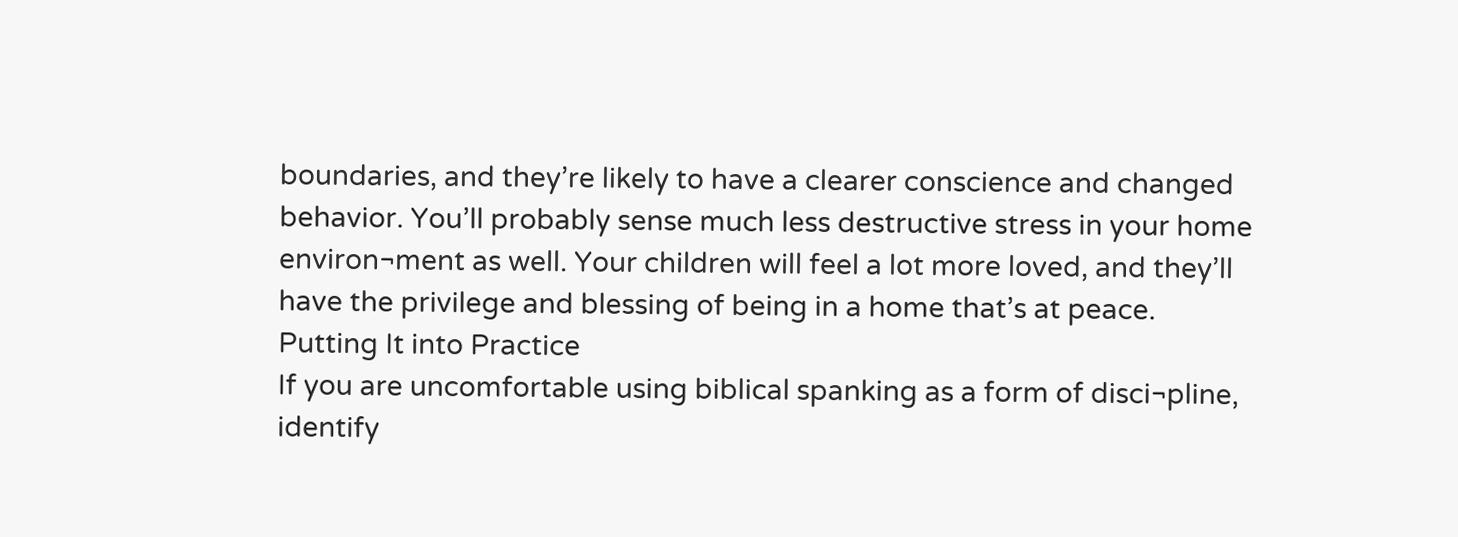boundaries, and they’re likely to have a clearer conscience and changed behavior. You’ll probably sense much less destructive stress in your home environ¬ment as well. Your children will feel a lot more loved, and they’ll have the privilege and blessing of being in a home that’s at peace.
Putting It into Practice
If you are uncomfortable using biblical spanking as a form of disci¬pline, identify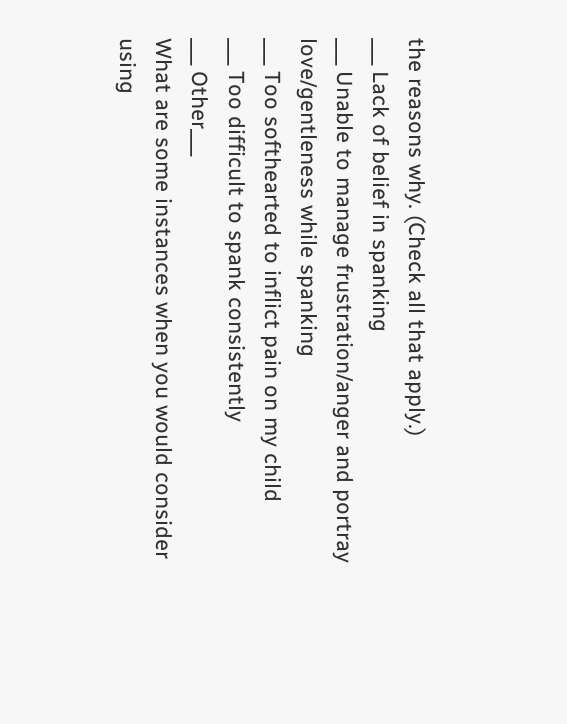the reasons why. (Check all that apply.)
___ Lack of belief in spanking
___ Unable to manage frustration/anger and portray love/gentleness while spanking
___ Too softhearted to inflict pain on my child
___ Too difficult to spank consistently
___ Other___
What are some instances when you would consider using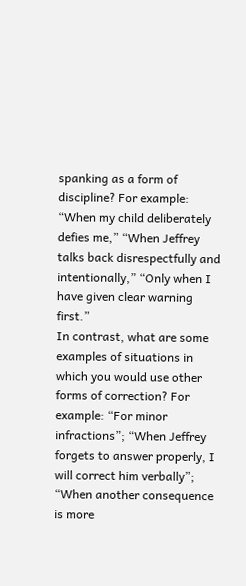spanking as a form of discipline? For example: “When my child deliberately defies me,” “When Jeffrey talks back disrespectfully and intentionally,” “Only when I have given clear warning first.”
In contrast, what are some examples of situations in which you would use other forms of correction? For example: “For minor infractions”; “When Jeffrey forgets to answer properly, I will correct him verbally”; “When another consequence is more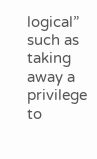logical” such as taking away a privilege to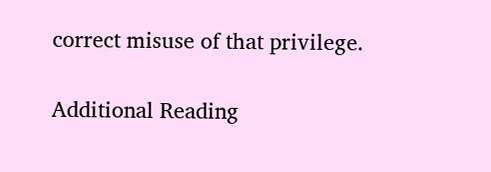correct misuse of that privilege.

Additional Reading